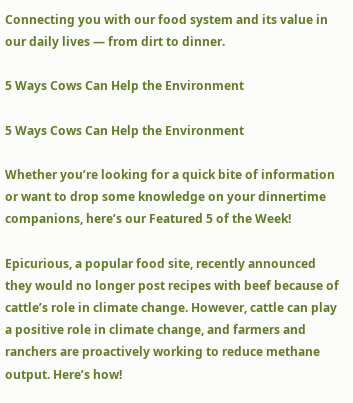Connecting you with our food system and its value in our daily lives — from dirt to dinner.

5 Ways Cows Can Help the Environment

5 Ways Cows Can Help the Environment

Whether you’re looking for a quick bite of information or want to drop some knowledge on your dinnertime companions, here’s our Featured 5 of the Week!

Epicurious, a popular food site, recently announced they would no longer post recipes with beef because of cattle’s role in climate change. However, cattle can play a positive role in climate change, and farmers and ranchers are proactively working to reduce methane output. Here’s how!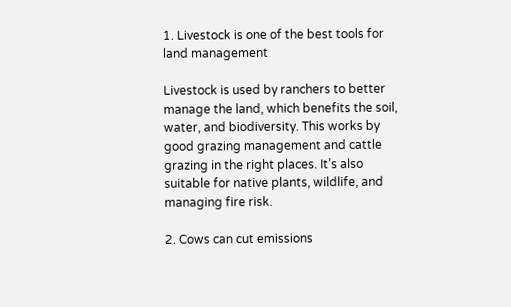1. Livestock is one of the best tools for land management

Livestock is used by ranchers to better manage the land, which benefits the soil, water, and biodiversity. This works by good grazing management and cattle grazing in the right places. It’s also suitable for native plants, wildlife, and managing fire risk.

2. Cows can cut emissions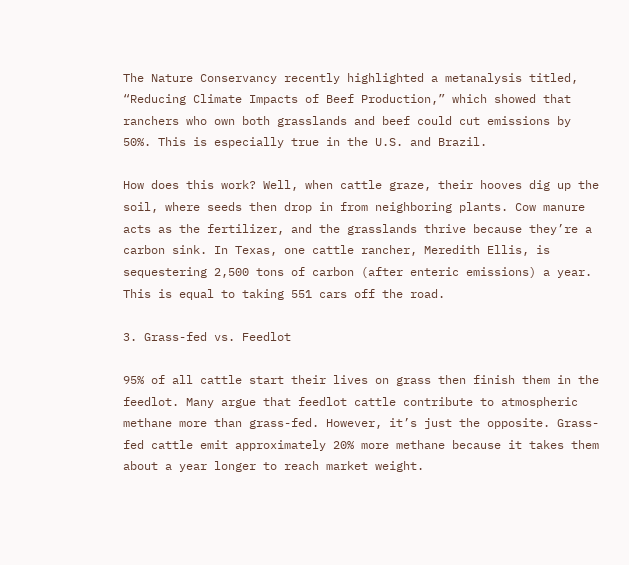The Nature Conservancy recently highlighted a metanalysis titled, “Reducing Climate Impacts of Beef Production,” which showed that ranchers who own both grasslands and beef could cut emissions by 50%. This is especially true in the U.S. and Brazil.

How does this work? Well, when cattle graze, their hooves dig up the soil, where seeds then drop in from neighboring plants. Cow manure acts as the fertilizer, and the grasslands thrive because they’re a carbon sink. In Texas, one cattle rancher, Meredith Ellis, is sequestering 2,500 tons of carbon (after enteric emissions) a year. This is equal to taking 551 cars off the road.

3. Grass-fed vs. Feedlot

95% of all cattle start their lives on grass then finish them in the feedlot. Many argue that feedlot cattle contribute to atmospheric methane more than grass-fed. However, it’s just the opposite. Grass-fed cattle emit approximately 20% more methane because it takes them about a year longer to reach market weight.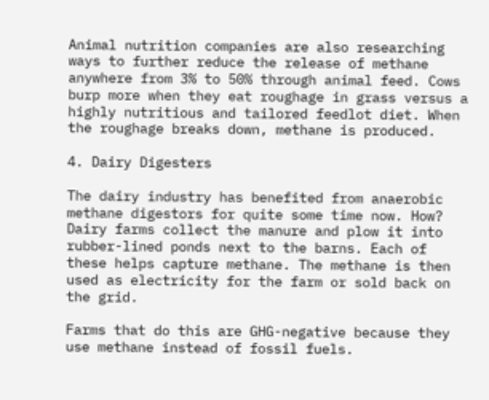Animal nutrition companies are also researching ways to further reduce the release of methane anywhere from 3% to 50% through animal feed. Cows burp more when they eat roughage in grass versus a highly nutritious and tailored feedlot diet. When the roughage breaks down, methane is produced.

4. Dairy Digesters

The dairy industry has benefited from anaerobic methane digestors for quite some time now. How? Dairy farms collect the manure and plow it into rubber-lined ponds next to the barns. Each of these helps capture methane. The methane is then used as electricity for the farm or sold back on the grid.

Farms that do this are GHG-negative because they use methane instead of fossil fuels.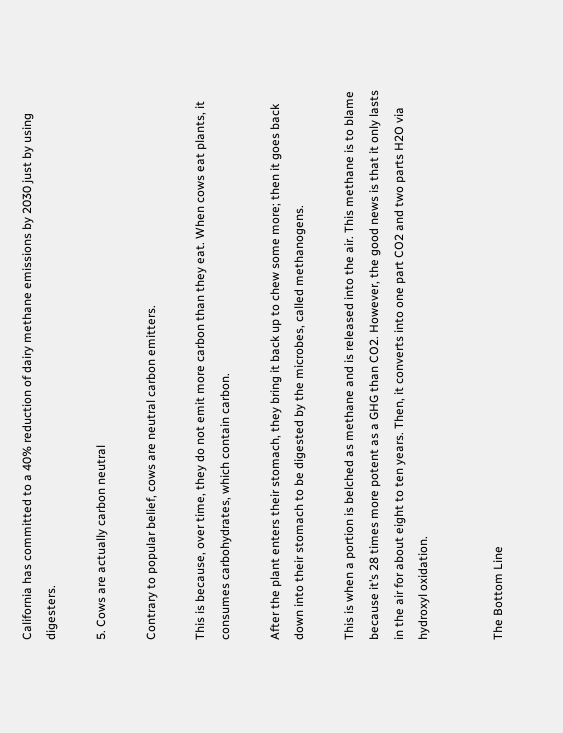California has committed to a 40% reduction of dairy methane emissions by 2030 just by using digesters.

5. Cows are actually carbon neutral

Contrary to popular belief, cows are neutral carbon emitters.

This is because, over time, they do not emit more carbon than they eat. When cows eat plants, it consumes carbohydrates, which contain carbon.

After the plant enters their stomach, they bring it back up to chew some more; then it goes back down into their stomach to be digested by the microbes, called methanogens.

This is when a portion is belched as methane and is released into the air. This methane is to blame because it’s 28 times more potent as a GHG than CO2. However, the good news is that it only lasts in the air for about eight to ten years. Then, it converts into one part CO2 and two parts H2O via hydroxyl oxidation.


The Bottom Line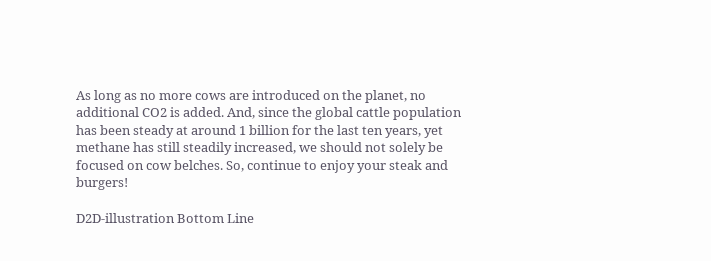As long as no more cows are introduced on the planet, no additional CO2 is added. And, since the global cattle population has been steady at around 1 billion for the last ten years, yet methane has still steadily increased, we should not solely be focused on cow belches. So, continue to enjoy your steak and burgers!

D2D-illustration Bottom Line